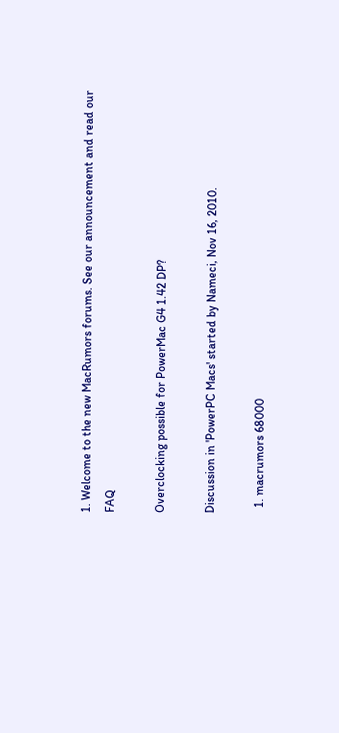1. Welcome to the new MacRumors forums. See our announcement and read our FAQ

Overclocking possible for PowerMac G4 1.42 DP?

Discussion in 'PowerPC Macs' started by Nameci, Nov 16, 2010.

  1. macrumors 68000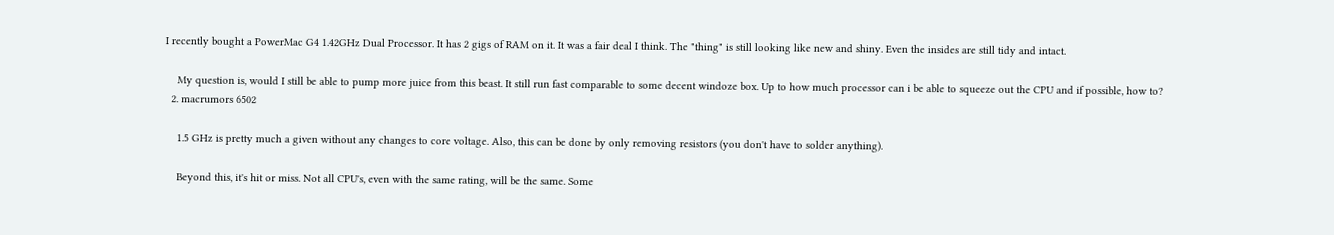I recently bought a PowerMac G4 1.42GHz Dual Processor. It has 2 gigs of RAM on it. It was a fair deal I think. The "thing" is still looking like new and shiny. Even the insides are still tidy and intact.

    My question is, would I still be able to pump more juice from this beast. It still run fast comparable to some decent windoze box. Up to how much processor can i be able to squeeze out the CPU and if possible, how to?
  2. macrumors 6502

    1.5 GHz is pretty much a given without any changes to core voltage. Also, this can be done by only removing resistors (you don't have to solder anything).

    Beyond this, it's hit or miss. Not all CPU's, even with the same rating, will be the same. Some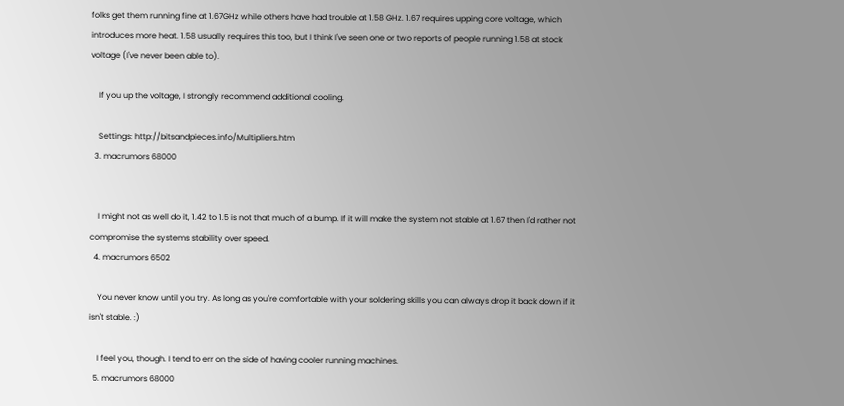folks get them running fine at 1.67GHz while others have had trouble at 1.58 GHz. 1.67 requires upping core voltage, which introduces more heat. 1.58 usually requires this too, but I think I've seen one or two reports of people running 1.58 at stock voltage (I've never been able to).

    If you up the voltage, I strongly recommend additional cooling.

    Settings: http://bitsandpieces.info/Multipliers.htm
  3. macrumors 68000


    I might not as well do it, 1.42 to 1.5 is not that much of a bump. If it will make the system not stable at 1.67 then I'd rather not compromise the systems stability over speed.
  4. macrumors 6502

    You never know until you try. As long as you're comfortable with your soldering skills you can always drop it back down if it isn't stable. :)

    I feel you, though. I tend to err on the side of having cooler running machines.
  5. macrumors 68000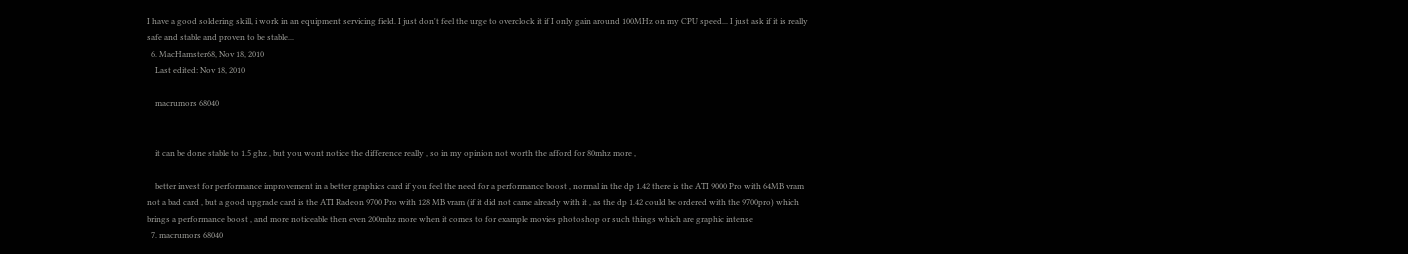I have a good soldering skill, i work in an equipment servicing field. I just don't feel the urge to overclock it if I only gain around 100MHz on my CPU speed... I just ask if it is really safe and stable and proven to be stable...
  6. MacHamster68, Nov 18, 2010
    Last edited: Nov 18, 2010

    macrumors 68040


    it can be done stable to 1.5 ghz , but you wont notice the difference really , so in my opinion not worth the afford for 80mhz more ,

    better invest for performance improvement in a better graphics card if you feel the need for a performance boost , normal in the dp 1.42 there is the ATI 9000 Pro with 64MB vram not a bad card , but a good upgrade card is the ATI Radeon 9700 Pro with 128 MB vram (if it did not came already with it , as the dp 1.42 could be ordered with the 9700pro) which brings a performance boost , and more noticeable then even 200mhz more when it comes to for example movies photoshop or such things which are graphic intense
  7. macrumors 68040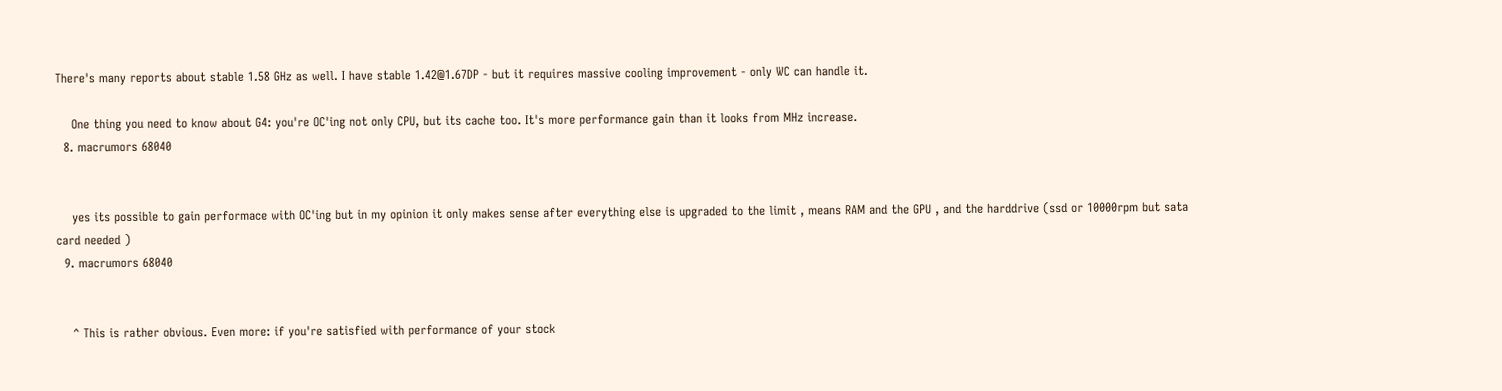There's many reports about stable 1.58 GHz as well. I have stable 1.42@1.67DP - but it requires massive cooling improvement - only WC can handle it.

    One thing you need to know about G4: you're OC'ing not only CPU, but its cache too. It's more performance gain than it looks from MHz increase.
  8. macrumors 68040


    yes its possible to gain performace with OC'ing but in my opinion it only makes sense after everything else is upgraded to the limit , means RAM and the GPU , and the harddrive (ssd or 10000rpm but sata card needed )
  9. macrumors 68040


    ^ This is rather obvious. Even more: if you're satisfied with performance of your stock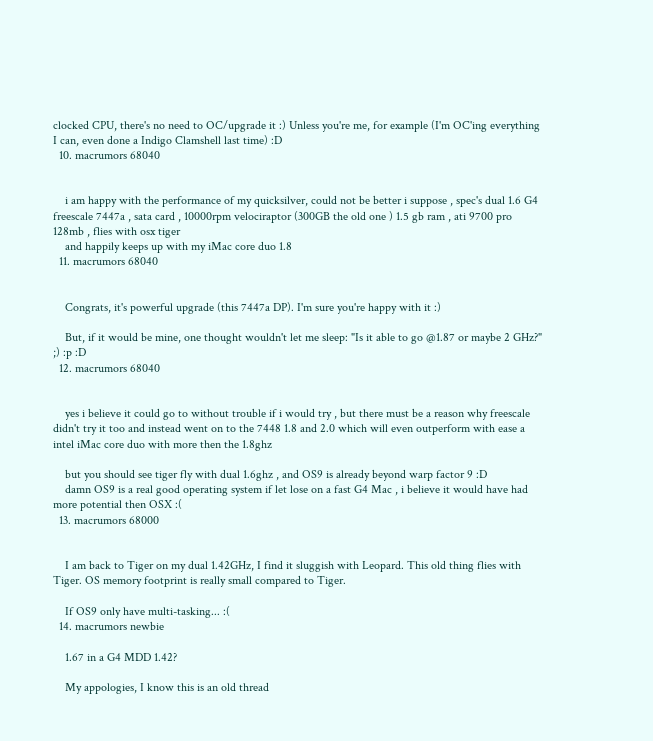clocked CPU, there's no need to OC/upgrade it :) Unless you're me, for example (I'm OC'ing everything I can, even done a Indigo Clamshell last time) :D
  10. macrumors 68040


    i am happy with the performance of my quicksilver, could not be better i suppose , spec's dual 1.6 G4 freescale 7447a , sata card , 10000rpm velociraptor (300GB the old one ) 1.5 gb ram , ati 9700 pro 128mb , flies with osx tiger
    and happily keeps up with my iMac core duo 1.8
  11. macrumors 68040


    Congrats, it's powerful upgrade (this 7447a DP). I'm sure you're happy with it :)

    But, if it would be mine, one thought wouldn't let me sleep: "Is it able to go @1.87 or maybe 2 GHz?" ;) :p :D
  12. macrumors 68040


    yes i believe it could go to without trouble if i would try , but there must be a reason why freescale didn't try it too and instead went on to the 7448 1.8 and 2.0 which will even outperform with ease a intel iMac core duo with more then the 1.8ghz

    but you should see tiger fly with dual 1.6ghz , and OS9 is already beyond warp factor 9 :D
    damn OS9 is a real good operating system if let lose on a fast G4 Mac , i believe it would have had more potential then OSX :(
  13. macrumors 68000


    I am back to Tiger on my dual 1.42GHz, I find it sluggish with Leopard. This old thing flies with Tiger. OS memory footprint is really small compared to Tiger.

    If OS9 only have multi-tasking... :(
  14. macrumors newbie

    1.67 in a G4 MDD 1.42?

    My appologies, I know this is an old thread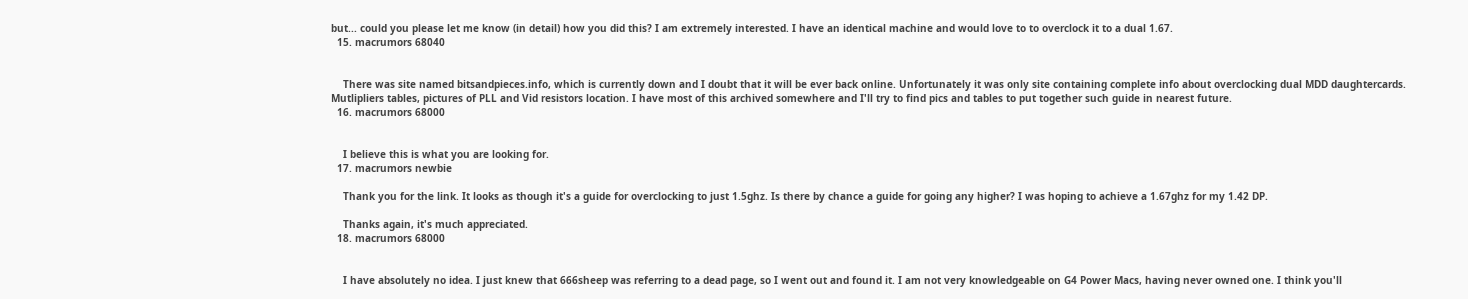but... could you please let me know (in detail) how you did this? I am extremely interested. I have an identical machine and would love to to overclock it to a dual 1.67.
  15. macrumors 68040


    There was site named bitsandpieces.info, which is currently down and I doubt that it will be ever back online. Unfortunately it was only site containing complete info about overclocking dual MDD daughtercards. Mutlipliers tables, pictures of PLL and Vid resistors location. I have most of this archived somewhere and I'll try to find pics and tables to put together such guide in nearest future.
  16. macrumors 68000


    I believe this is what you are looking for.
  17. macrumors newbie

    Thank you for the link. It looks as though it's a guide for overclocking to just 1.5ghz. Is there by chance a guide for going any higher? I was hoping to achieve a 1.67ghz for my 1.42 DP.

    Thanks again, it's much appreciated.
  18. macrumors 68000


    I have absolutely no idea. I just knew that 666sheep was referring to a dead page, so I went out and found it. I am not very knowledgeable on G4 Power Macs, having never owned one. I think you'll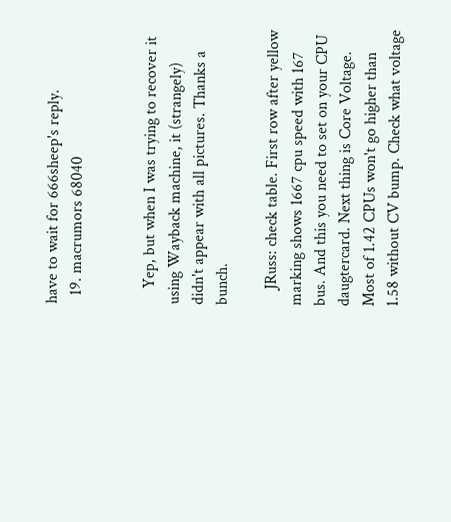have to wait for 666sheep's reply.
  19. macrumors 68040


    Yep, but when I was trying to recover it using Wayback machine, it (strangely) didn't appear with all pictures. Thanks a bunch.

    JRuss: check table. First row after yellow marking shows 1667 cpu speed with 167 bus. And this you need to set on your CPU daugtercard. Next thing is Core Voltage. Most of 1.42 CPUs won't go higher than 1.58 without CV bump. Check what voltage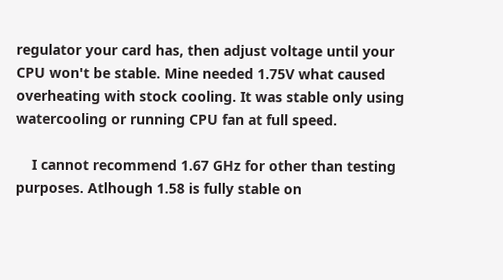regulator your card has, then adjust voltage until your CPU won't be stable. Mine needed 1.75V what caused overheating with stock cooling. It was stable only using watercooling or running CPU fan at full speed.

    I cannot recommend 1.67 GHz for other than testing purposes. Atlhough 1.58 is fully stable on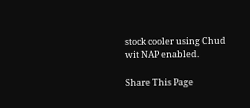stock cooler using Chud wit NAP enabled.

Share This Page